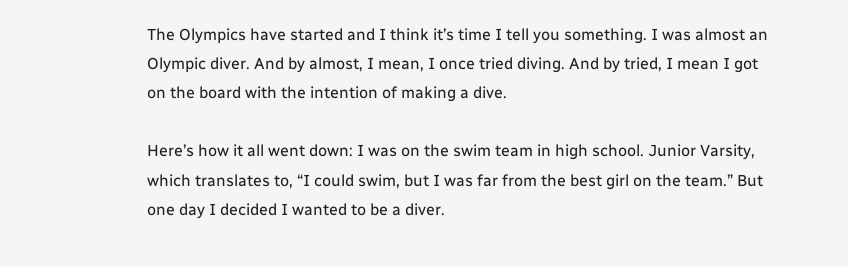The Olympics have started and I think it’s time I tell you something. I was almost an Olympic diver. And by almost, I mean, I once tried diving. And by tried, I mean I got on the board with the intention of making a dive.

Here’s how it all went down: I was on the swim team in high school. Junior Varsity, which translates to, “I could swim, but I was far from the best girl on the team.” But one day I decided I wanted to be a diver.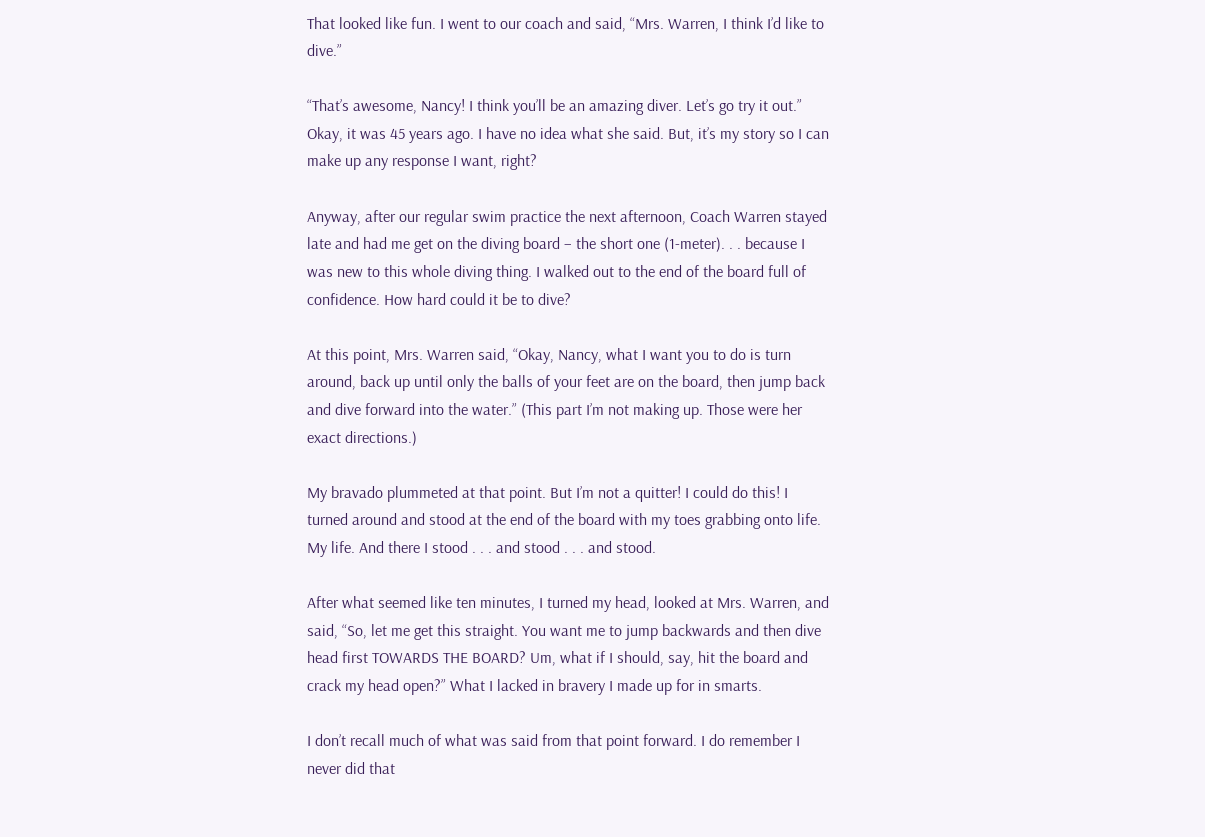That looked like fun. I went to our coach and said, “Mrs. Warren, I think I’d like to dive.”

“That’s awesome, Nancy! I think you’ll be an amazing diver. Let’s go try it out.” Okay, it was 45 years ago. I have no idea what she said. But, it’s my story so I can make up any response I want, right?

Anyway, after our regular swim practice the next afternoon, Coach Warren stayed late and had me get on the diving board – the short one (1-meter). . . because I was new to this whole diving thing. I walked out to the end of the board full of confidence. How hard could it be to dive?

At this point, Mrs. Warren said, “Okay, Nancy, what I want you to do is turn around, back up until only the balls of your feet are on the board, then jump back and dive forward into the water.” (This part I’m not making up. Those were her exact directions.)

My bravado plummeted at that point. But I’m not a quitter! I could do this! I turned around and stood at the end of the board with my toes grabbing onto life. My life. And there I stood . . . and stood . . . and stood.

After what seemed like ten minutes, I turned my head, looked at Mrs. Warren, and said, “So, let me get this straight. You want me to jump backwards and then dive head first TOWARDS THE BOARD? Um, what if I should, say, hit the board and crack my head open?” What I lacked in bravery I made up for in smarts.

I don’t recall much of what was said from that point forward. I do remember I never did that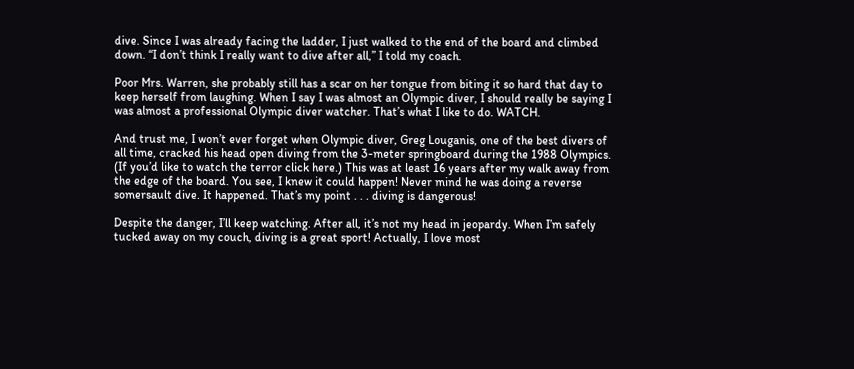dive. Since I was already facing the ladder, I just walked to the end of the board and climbed down. “I don’t think I really want to dive after all,” I told my coach.

Poor Mrs. Warren, she probably still has a scar on her tongue from biting it so hard that day to keep herself from laughing. When I say I was almost an Olympic diver, I should really be saying I was almost a professional Olympic diver watcher. That’s what I like to do. WATCH.

And trust me, I won’t ever forget when Olympic diver, Greg Louganis, one of the best divers of all time, cracked his head open diving from the 3-meter springboard during the 1988 Olympics. (If you’d like to watch the terror click here.) This was at least 16 years after my walk away from the edge of the board. You see, I knew it could happen! Never mind he was doing a reverse somersault dive. It happened. That’s my point . . . diving is dangerous!

Despite the danger, I’ll keep watching. After all, it’s not my head in jeopardy. When I’m safely tucked away on my couch, diving is a great sport! Actually, I love most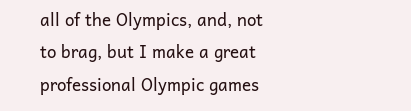all of the Olympics, and, not to brag, but I make a great professional Olympic games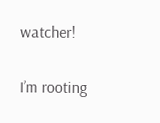watcher!

I’m rooting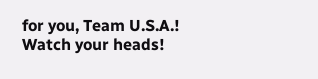for you, Team U.S.A.! Watch your heads!